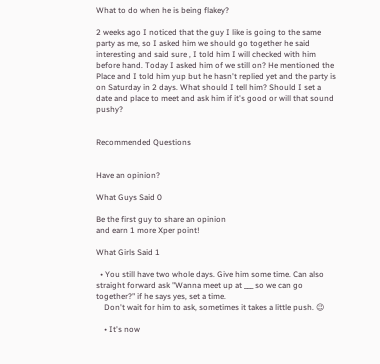What to do when he is being flakey?

2 weeks ago I noticed that the guy I like is going to the same party as me, so I asked him we should go together he said interesting and said sure , I told him I will checked with him before hand. Today I asked him of we still on? He mentioned the Place and I told him yup but he hasn't replied yet and the party is on Saturday in 2 days. What should I tell him? Should I set a date and place to meet and ask him if it's good or will that sound pushy?


Recommended Questions


Have an opinion?

What Guys Said 0

Be the first guy to share an opinion
and earn 1 more Xper point!

What Girls Said 1

  • You still have two whole days. Give him some time. Can also straight forward ask "Wanna meet up at ___ so we can go together?" if he says yes, set a time.
    Don't wait for him to ask, sometimes it takes a little push. 😉

    • It's now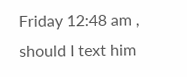Friday 12:48 am , should I text him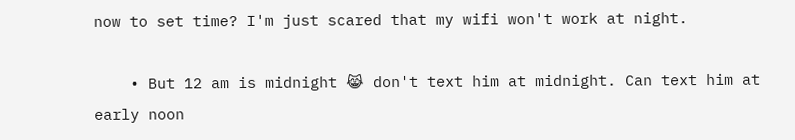now to set time? I'm just scared that my wifi won't work at night.

    • But 12 am is midnight 😹 don't text him at midnight. Can text him at early noon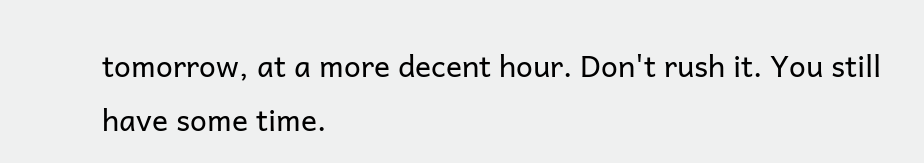tomorrow, at a more decent hour. Don't rush it. You still have some time.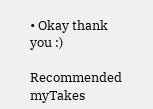• Okay thank you :)

Recommended myTakes